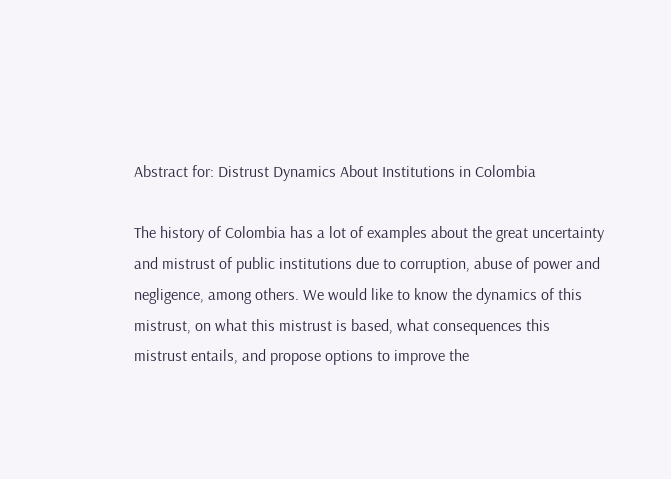Abstract for: Distrust Dynamics About Institutions in Colombia

The history of Colombia has a lot of examples about the great uncertainty and mistrust of public institutions due to corruption, abuse of power and negligence, among others. We would like to know the dynamics of this mistrust, on what this mistrust is based, what consequences this mistrust entails, and propose options to improve the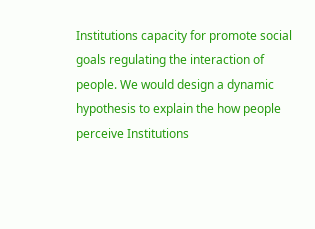Institutions capacity for promote social goals regulating the interaction of people. We would design a dynamic hypothesis to explain the how people perceive Institutions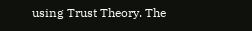using Trust Theory. The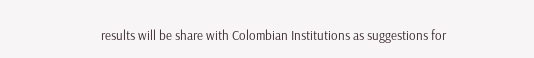results will be share with Colombian Institutions as suggestions for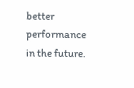better performance in the future.